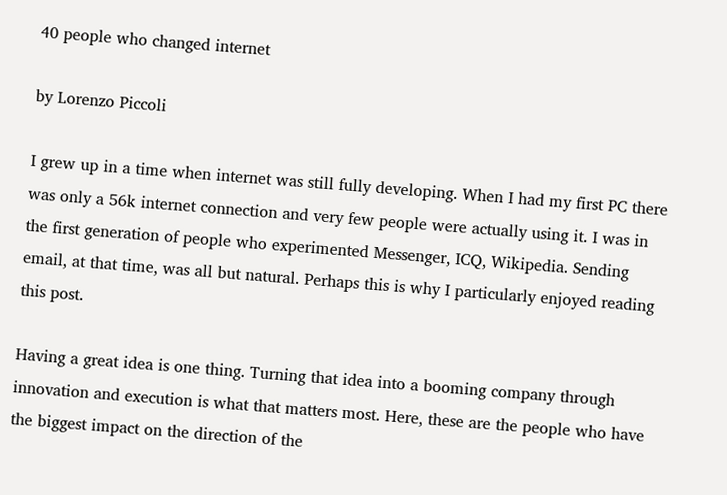40 people who changed internet

by Lorenzo Piccoli

I grew up in a time when internet was still fully developing. When I had my first PC there was only a 56k internet connection and very few people were actually using it. I was in the first generation of people who experimented Messenger, ICQ, Wikipedia. Sending email, at that time, was all but natural. Perhaps this is why I particularly enjoyed reading this post.

Having a great idea is one thing. Turning that idea into a booming company through innovation and execution is what that matters most. Here, these are the people who have the biggest impact on the direction of the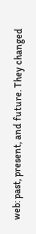web: past, present, and future. They changed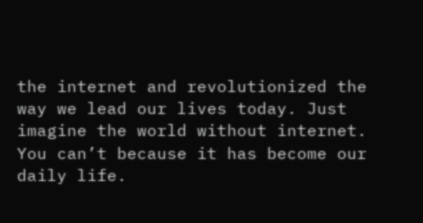the internet and revolutionized the way we lead our lives today. Just imagine the world without internet. You can’t because it has become our daily life.